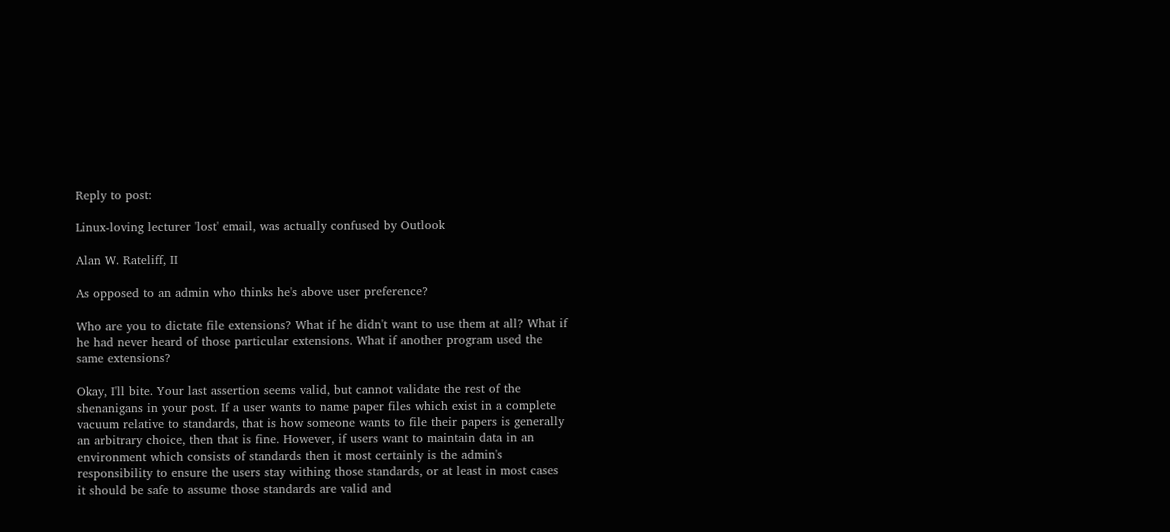Reply to post:

Linux-loving lecturer 'lost' email, was actually confused by Outlook

Alan W. Rateliff, II

As opposed to an admin who thinks he's above user preference?

Who are you to dictate file extensions? What if he didn't want to use them at all? What if he had never heard of those particular extensions. What if another program used the same extensions?

Okay, I'll bite. Your last assertion seems valid, but cannot validate the rest of the shenanigans in your post. If a user wants to name paper files which exist in a complete vacuum relative to standards, that is how someone wants to file their papers is generally an arbitrary choice, then that is fine. However, if users want to maintain data in an environment which consists of standards then it most certainly is the admin's responsibility to ensure the users stay withing those standards, or at least in most cases it should be safe to assume those standards are valid and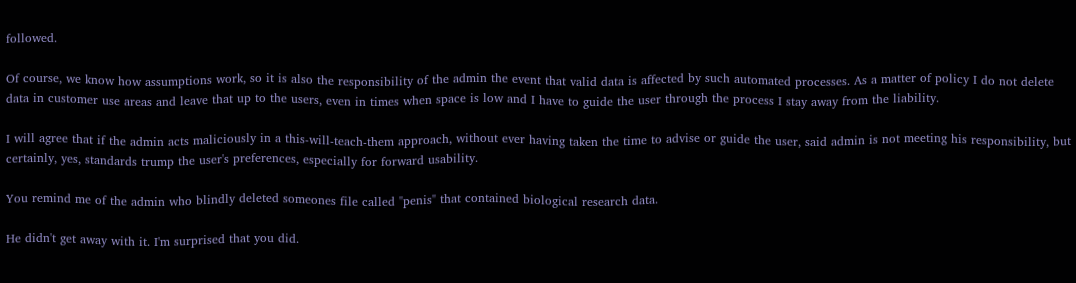followed.

Of course, we know how assumptions work, so it is also the responsibility of the admin the event that valid data is affected by such automated processes. As a matter of policy I do not delete data in customer use areas and leave that up to the users, even in times when space is low and I have to guide the user through the process I stay away from the liability.

I will agree that if the admin acts maliciously in a this-will-teach-them approach, without ever having taken the time to advise or guide the user, said admin is not meeting his responsibility, but certainly, yes, standards trump the user's preferences, especially for forward usability.

You remind me of the admin who blindly deleted someones file called "penis" that contained biological research data.

He didn't get away with it. I'm surprised that you did.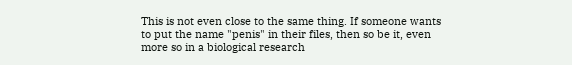This is not even close to the same thing. If someone wants to put the name "penis" in their files, then so be it, even more so in a biological research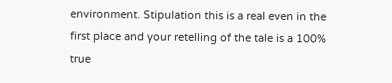environment. Stipulation this is a real even in the first place and your retelling of the tale is a 100% true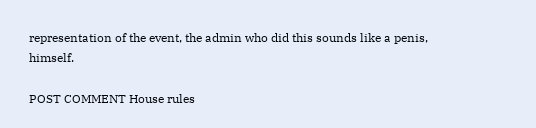representation of the event, the admin who did this sounds like a penis, himself.

POST COMMENT House rules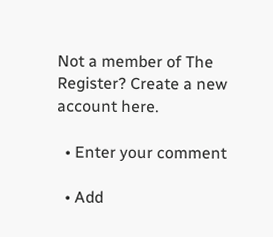Not a member of The Register? Create a new account here.

  • Enter your comment

  • Add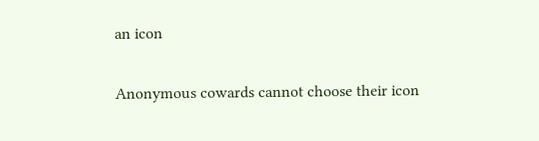an icon

Anonymous cowards cannot choose their icon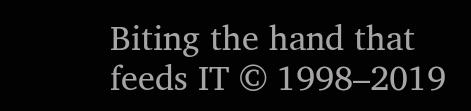Biting the hand that feeds IT © 1998–2019